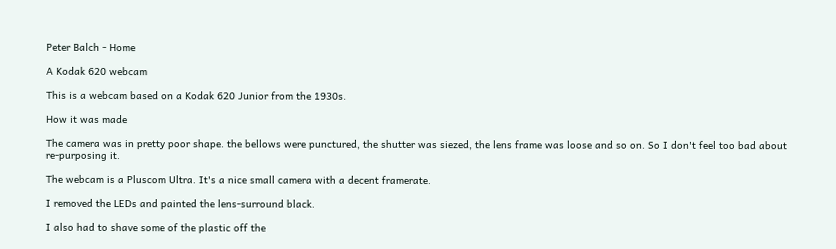Peter Balch - Home

A Kodak 620 webcam

This is a webcam based on a Kodak 620 Junior from the 1930s.

How it was made

The camera was in pretty poor shape. the bellows were punctured, the shutter was siezed, the lens frame was loose and so on. So I don't feel too bad about re-purposing it.

The webcam is a Pluscom Ultra. It's a nice small camera with a decent framerate.

I removed the LEDs and painted the lens-surround black.

I also had to shave some of the plastic off the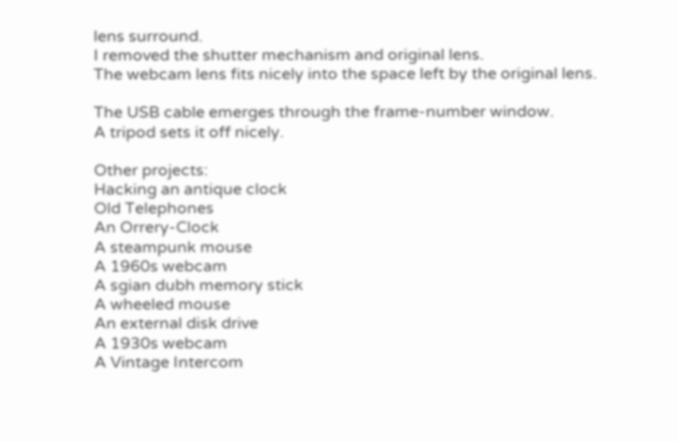lens surround.
I removed the shutter mechanism and original lens.
The webcam lens fits nicely into the space left by the original lens.

The USB cable emerges through the frame-number window.
A tripod sets it off nicely.

Other projects:
Hacking an antique clock
Old Telephones
An Orrery-Clock
A steampunk mouse
A 1960s webcam
A sgian dubh memory stick
A wheeled mouse
An external disk drive
A 1930s webcam
A Vintage Intercom